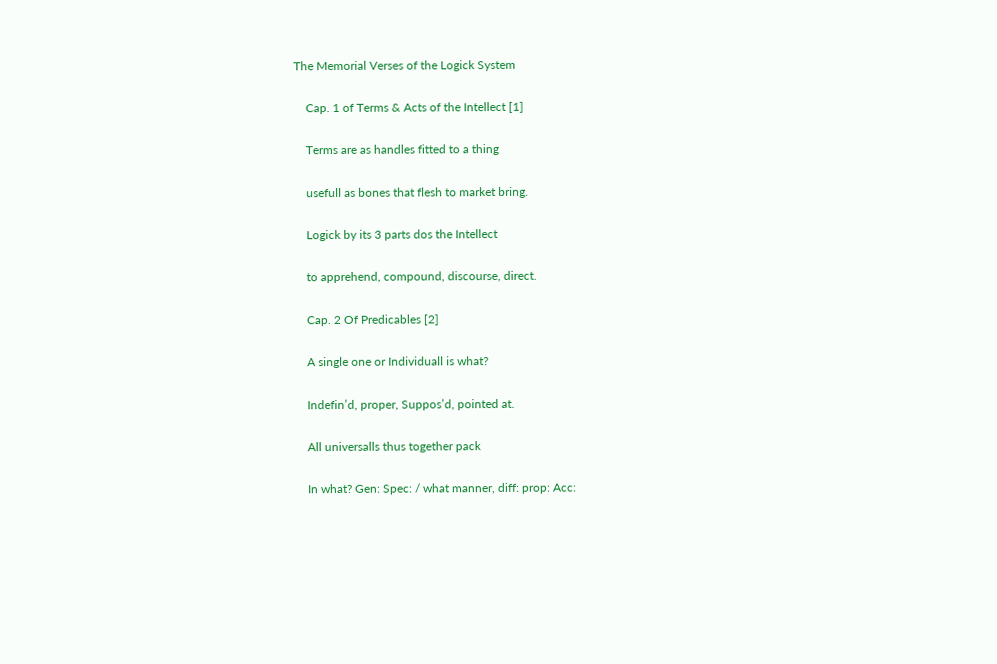The Memorial Verses of the Logick System

    Cap. 1 of Terms & Acts of the Intellect [1]

    Terms are as handles fitted to a thing

    usefull as bones that flesh to market bring.

    Logick by its 3 parts dos the Intellect

    to apprehend, compound, discourse, direct.

    Cap. 2 Of Predicables [2]

    A single one or Individuall is what?

    Indefin’d, proper, Suppos’d, pointed at.

    All universalls thus together pack

    In what? Gen: Spec: / what manner, diff: prop: Acc: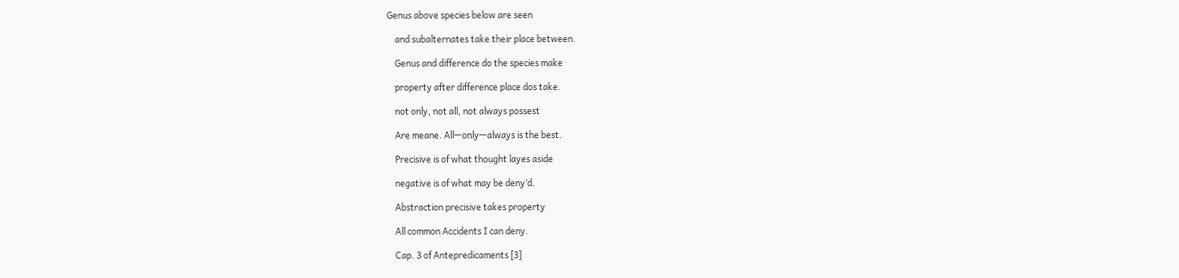Genus above species below are seen

    and subalternates take their place between.

    Genus and difference do the species make

    property after difference place dos take.

    not only, not all, not always possest

    Are meane. All—only—always is the best.

    Precisive is of what thought layes aside

    negative is of what may be deny’d.

    Abstraction precisive takes property

    All common Accidents I can deny.

    Cap. 3 of Antepredicaments [3]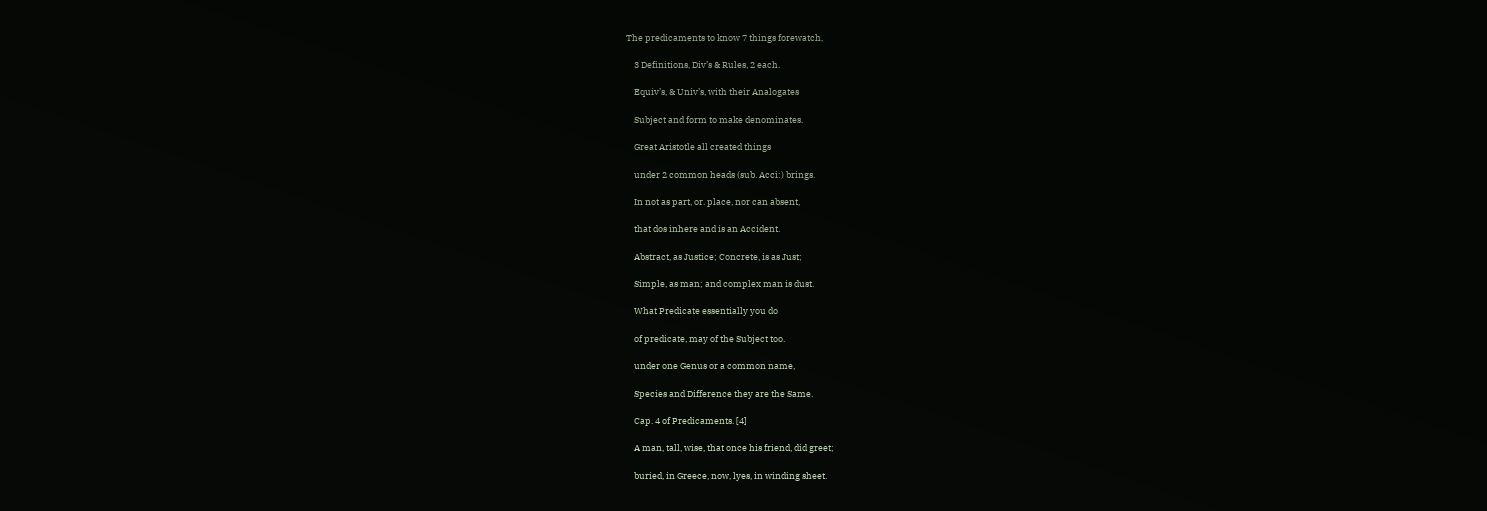The predicaments to know 7 things forewatch,

    3 Definitions, Div’s & Rules, 2 each.

    Equiv’s, & Univ’s, with their Analogates

    Subject and form to make denominates.

    Great Aristotle all created things

    under 2 common heads (sub. Acci:) brings.

    In not as part, or. place, nor can absent,

    that dos inhere and is an Accident.

    Abstract, as Justice; Concrete, is as Just;

    Simple, as man; and complex man is dust.

    What Predicate essentially you do

    of predicate, may of the Subject too.

    under one Genus or a common name,

    Species and Difference they are the Same.

    Cap. 4 of Predicaments. [4]

    A man, tall, wise, that once his friend, did greet;

    buried, in Greece, now, lyes, in winding sheet.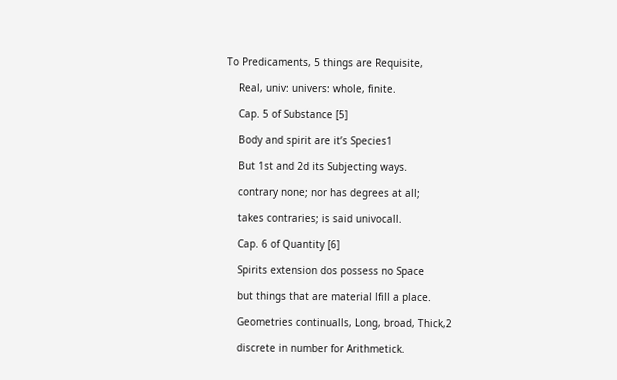To Predicaments, 5 things are Requisite,

    Real, univ: univers: whole, finite.

    Cap. 5 of Substance [5]

    Body and spirit are it’s Species1

    But 1st and 2d its Subjecting ways.

    contrary none; nor has degrees at all;

    takes contraries; is said univocall.

    Cap. 6 of Quantity [6]

    Spirits extension dos possess no Space

    but things that are material lfill a place.

    Geometries continualls, Long, broad, Thick,2

    discrete in number for Arithmetick.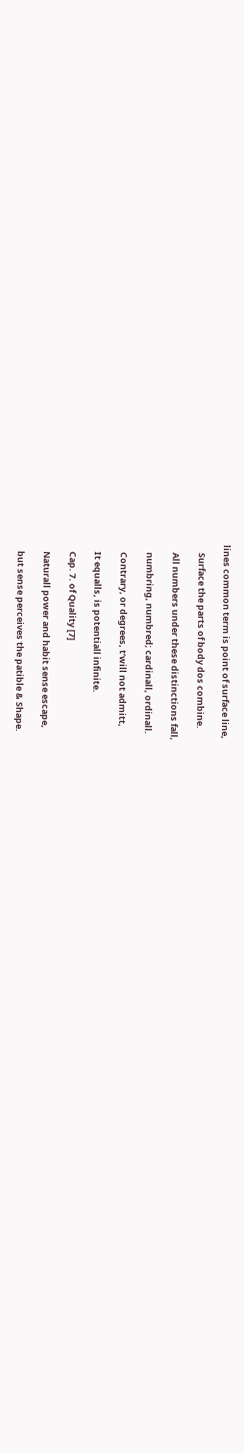lines common term is point of surface line,

    Surface the parts of body dos combine.

    All numbers under these distinctions fall,

    numbring, numbred; cardinall, ordinall.

    Contrary, or degrees, t’will not admitt,

    It equalls, is potentiall infinite.

    Cap. 7. of Quality [7]

    Naturall power and habit sense escape,

    but sense perceives the patible & Shape.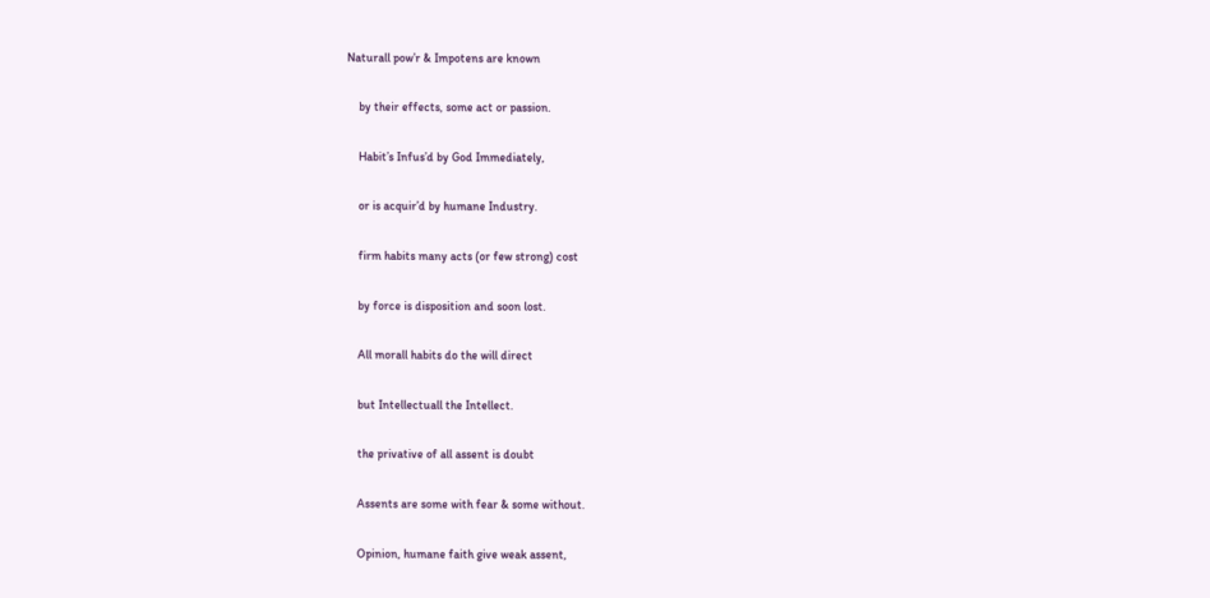Naturall pow’r & Impotens are known

    by their effects, some act or passion.

    Habit’s Infus’d by God Immediately,

    or is acquir’d by humane Industry.

    firm habits many acts (or few strong) cost

    by force is disposition and soon lost.

    All morall habits do the will direct

    but Intellectuall the Intellect.

    the privative of all assent is doubt

    Assents are some with fear & some without.

    Opinion, humane faith give weak assent,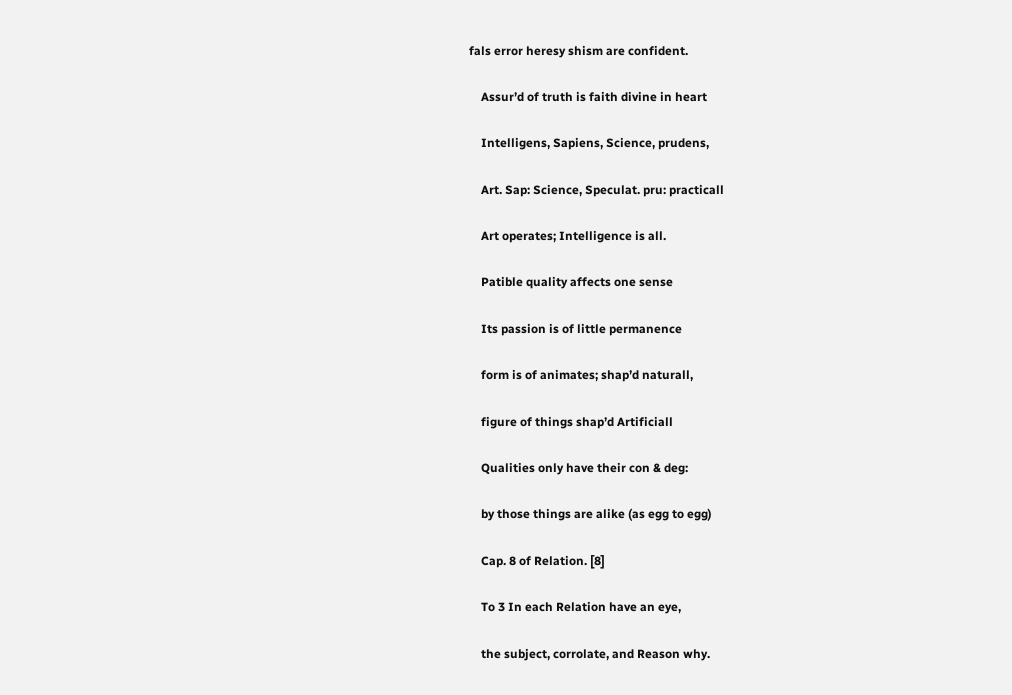fals error heresy shism are confident.

    Assur’d of truth is faith divine in heart

    Intelligens, Sapiens, Science, prudens,

    Art. Sap: Science, Speculat. pru: practicall

    Art operates; Intelligence is all.

    Patible quality affects one sense

    Its passion is of little permanence

    form is of animates; shap’d naturall,

    figure of things shap’d Artificiall

    Qualities only have their con & deg:

    by those things are alike (as egg to egg)

    Cap. 8 of Relation. [8]

    To 3 In each Relation have an eye,

    the subject, corrolate, and Reason why.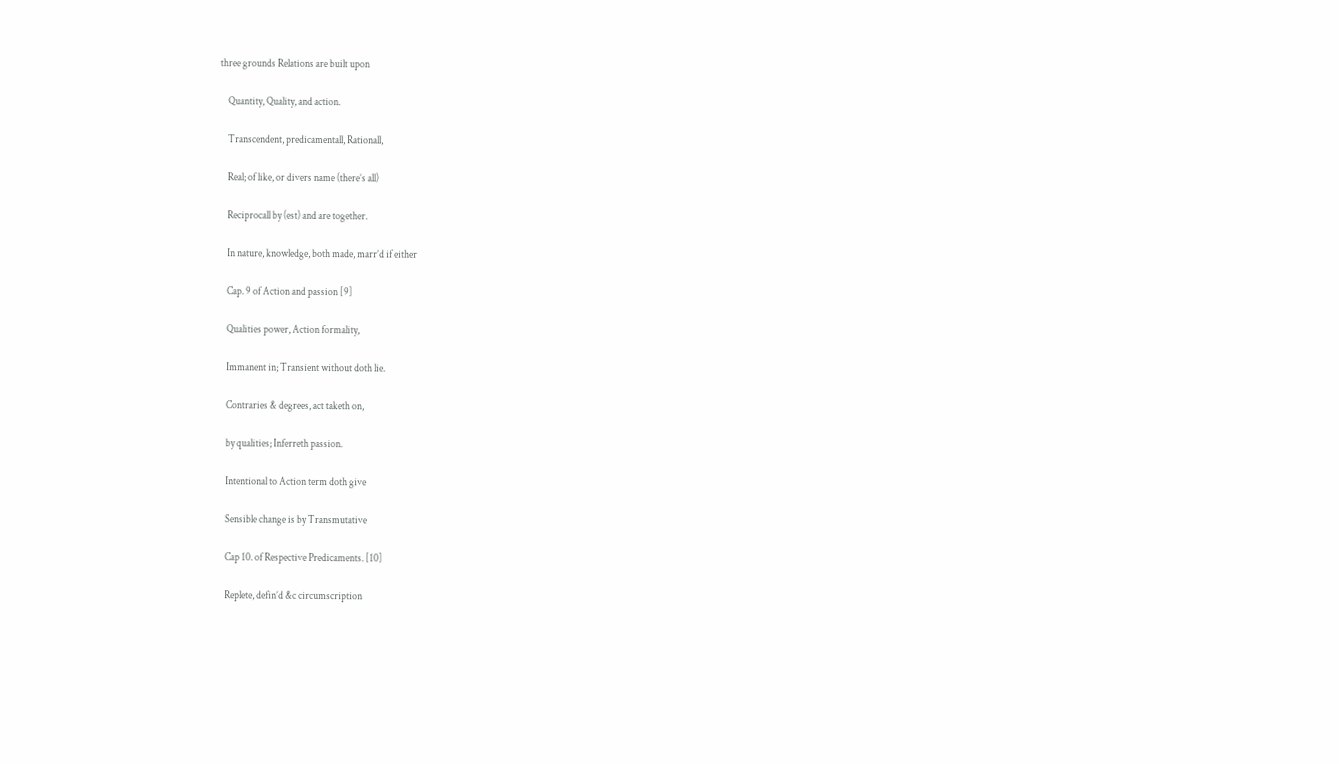three grounds Relations are built upon

    Quantity, Quality, and action.

    Transcendent, predicamentall, Rationall,

    Real; of like, or divers name (there’s all)

    Reciprocall by (est) and are together.

    In nature, knowledge, both made, marr’d if either

    Cap. 9 of Action and passion [9]

    Qualities power, Action formality,

    Immanent in; Transient without doth lie.

    Contraries & degrees, act taketh on,

    by qualities; Inferreth passion.

    Intentional to Action term doth give

    Sensible change is by Transmutative

    Cap 10. of Respective Predicaments. [10]

    Replete, defin’d &c circumscription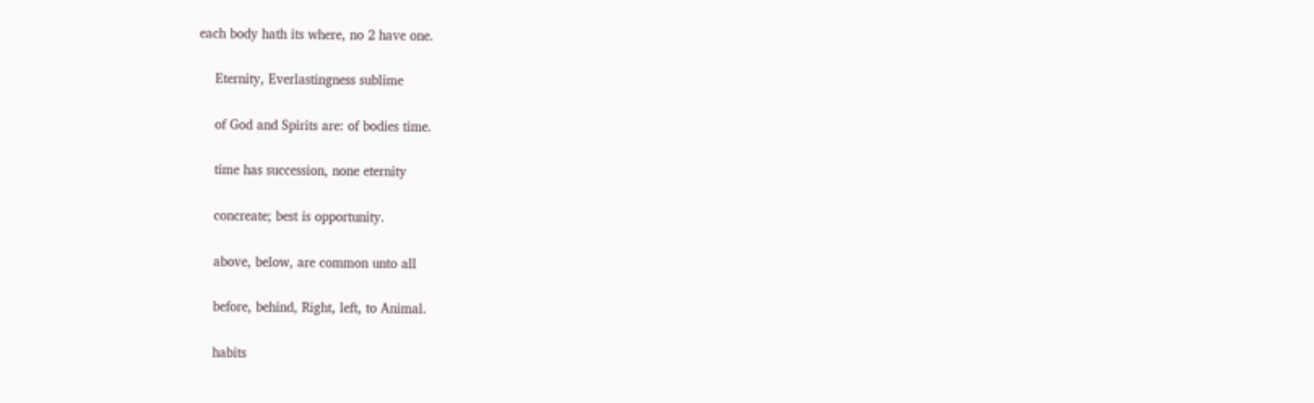each body hath its where, no 2 have one.

    Eternity, Everlastingness sublime

    of God and Spirits are: of bodies time.

    time has succession, none eternity

    concreate; best is opportunity.

    above, below, are common unto all

    before, behind, Right, left, to Animal.

    habits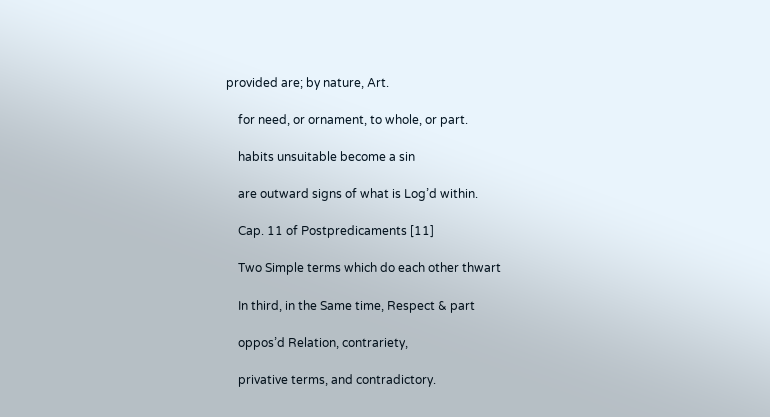provided are; by nature, Art.

    for need, or ornament, to whole, or part.

    habits unsuitable become a sin

    are outward signs of what is Log’d within.

    Cap. 11 of Postpredicaments [11]

    Two Simple terms which do each other thwart

    In third, in the Same time, Respect & part

    oppos’d Relation, contrariety,

    privative terms, and contradictory.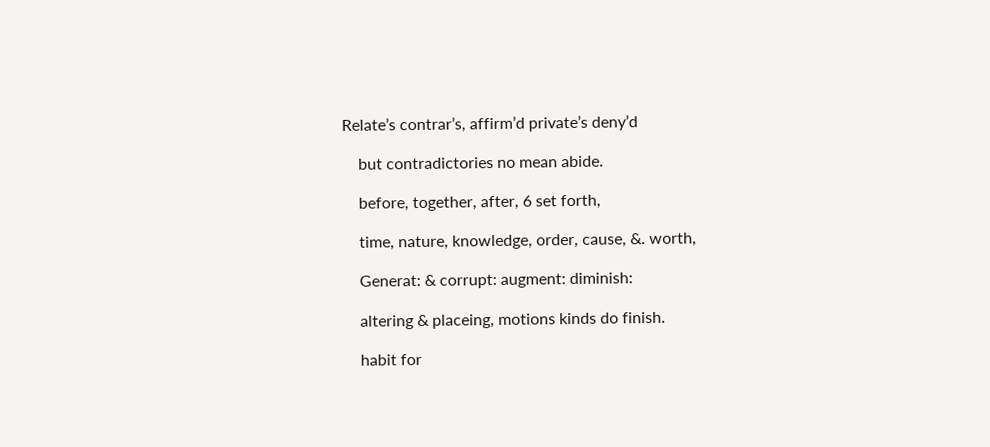Relate’s contrar’s, affirm’d private’s deny’d

    but contradictories no mean abide.

    before, together, after, 6 set forth,

    time, nature, knowledge, order, cause, &. worth,

    Generat: & corrupt: augment: diminish:

    altering & placeing, motions kinds do finish.

    habit for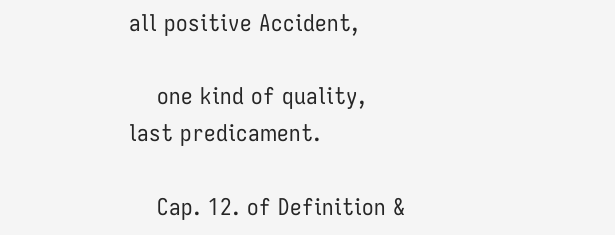all positive Accident,

    one kind of quality, last predicament.

    Cap. 12. of Definition &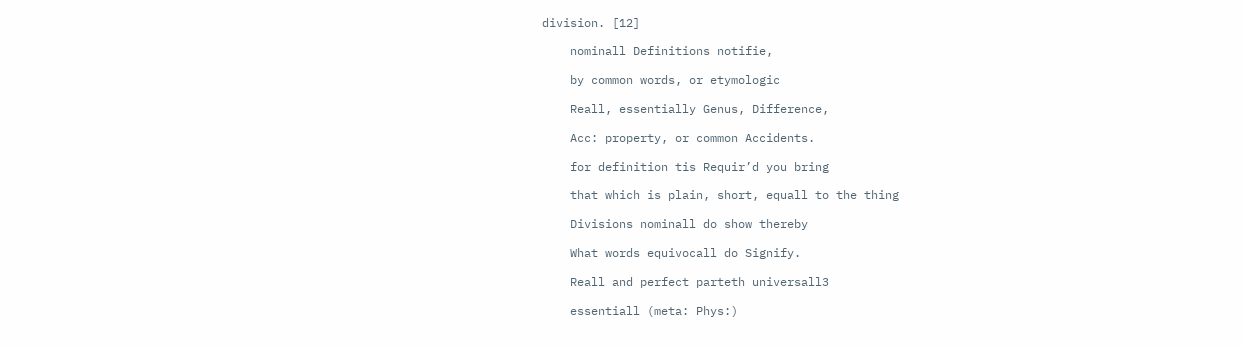division. [12]

    nominall Definitions notifie,

    by common words, or etymologic

    Reall, essentially Genus, Difference,

    Acc: property, or common Accidents.

    for definition tis Requir’d you bring

    that which is plain, short, equall to the thing

    Divisions nominall do show thereby

    What words equivocall do Signify.

    Reall and perfect parteth universall3

    essentiall (meta: Phys:)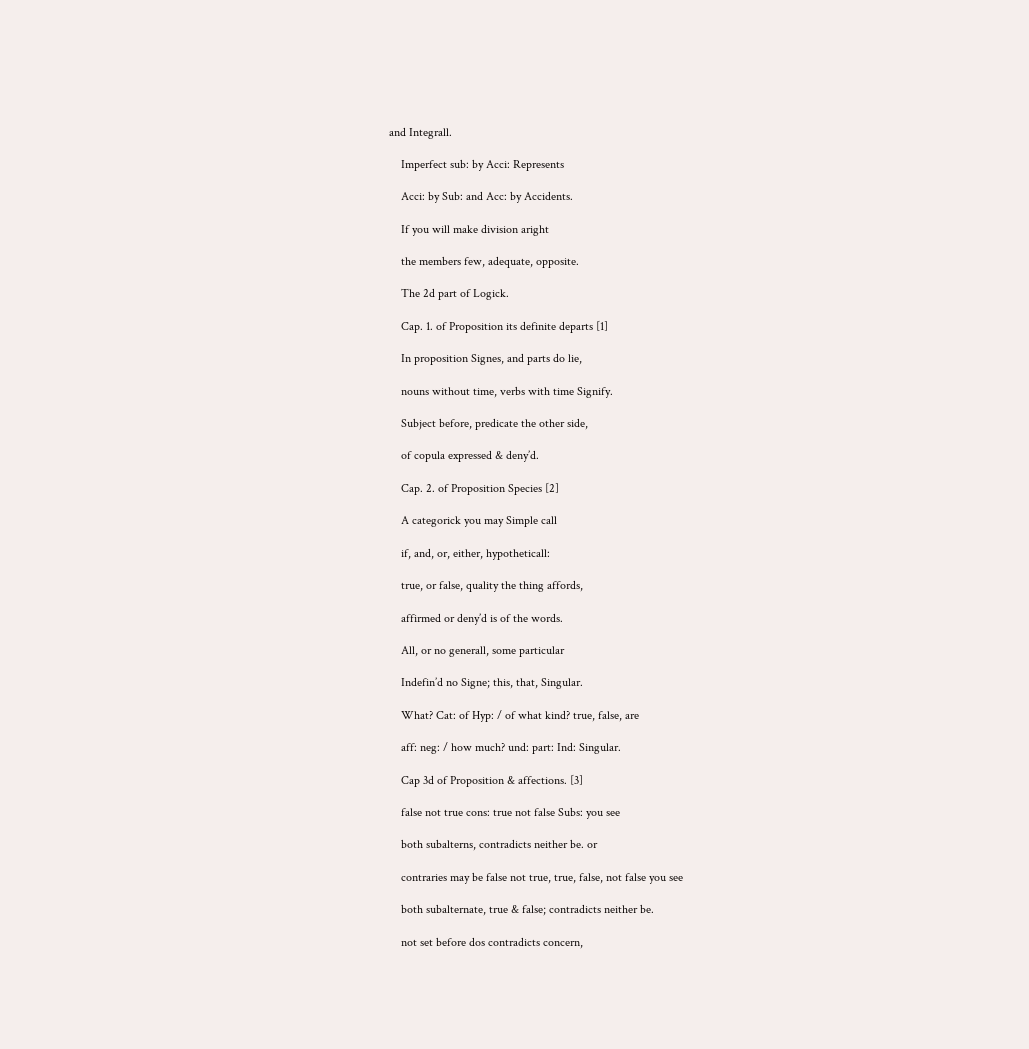and Integrall.

    Imperfect sub: by Acci: Represents

    Acci: by Sub: and Acc: by Accidents.

    If you will make division aright

    the members few, adequate, opposite.

    The 2d part of Logick.

    Cap. 1. of Proposition its definite departs [1]

    In proposition Signes, and parts do lie,

    nouns without time, verbs with time Signify.

    Subject before, predicate the other side,

    of copula expressed & deny’d.

    Cap. 2. of Proposition Species [2]

    A categorick you may Simple call

    if, and, or, either, hypotheticall:

    true, or false, quality the thing affords,

    affirmed or deny’d is of the words.

    All, or no generall, some particular

    Indefin’d no Signe; this, that, Singular.

    What? Cat: of Hyp: / of what kind? true, false, are

    aff: neg: / how much? und: part: Ind: Singular.

    Cap 3d of Proposition & affections. [3]

    false not true cons: true not false Subs: you see

    both subalterns, contradicts neither be. or

    contraries may be false not true, true, false, not false you see

    both subalternate, true & false; contradicts neither be.

    not set before dos contradicts concern,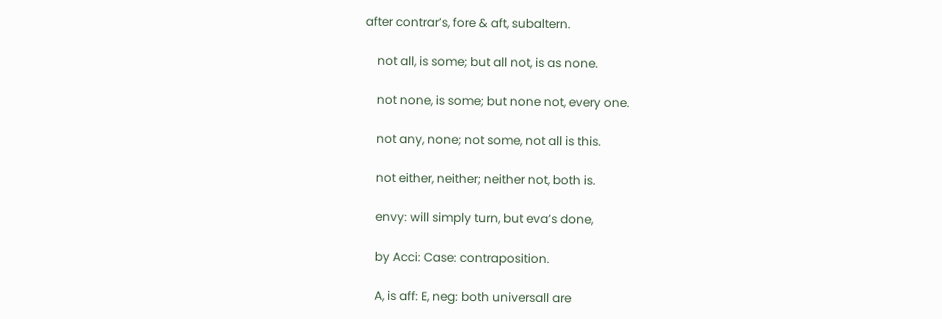after contrar’s, fore & aft, subaltern.

    not all, is some; but all not, is as none.

    not none, is some; but none not, every one.

    not any, none; not some, not all is this.

    not either, neither; neither not, both is.

    envy: will simply turn, but eva’s done,

    by Acci: Case: contraposition.

    A, is aff: E, neg: both universall are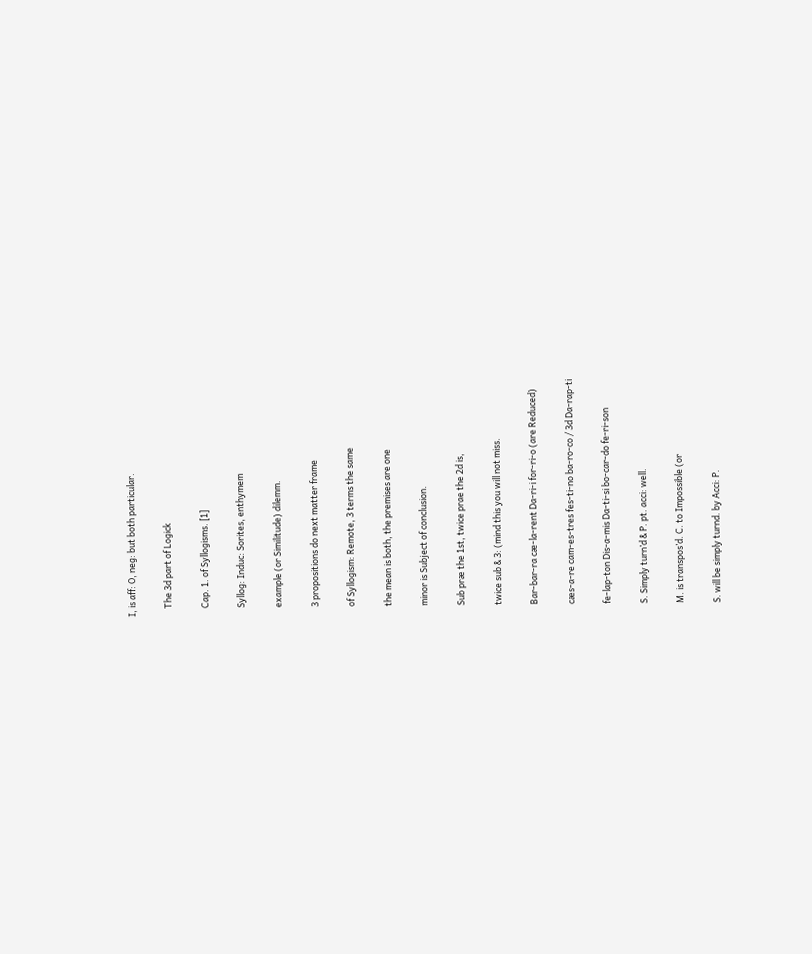I, is aff: O, neg: but both particular.

    The 3d part of Logick

    Cap. 1. of Syllogisms. [1]

    Syllog: Induc: Sorites, enthymem

    example (or Similitude) dilemm.

    3 propositions do next matter frame

    of Syllogism: Remote, 3 terms the same

    the mean is both, the premises are one

    minor is Subject of conclusion.

    Sub præ the 1st, twice prae the 2d is,

    twice sub & 3: (mind this you will not miss.

    Bar-bar-ra cæ-la-rent Da-ri-i for-ri-o (are Reduced)

    cæs-a-re cam-es-tres fes-ti-no ba-ro-co / 3d Da-rap-ti

    fe-lap-ton Dis-a-mis Da-ti-si bo-car-do fe-ri-son

    S. Simply turn’d & P. pt. acci: well.

    M. is transpos’d. C. to Impossible (or

    S. will be simply turnd. by Acci: P.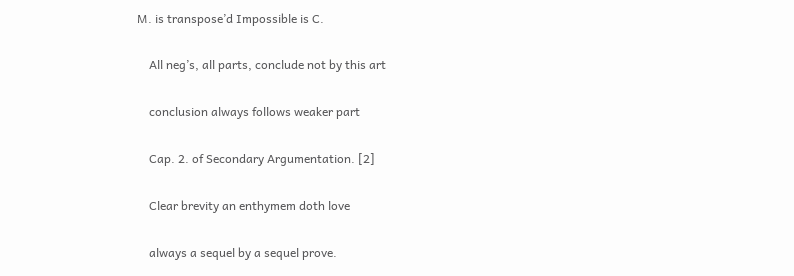M. is transpose’d Impossible is C.

    All neg’s, all parts, conclude not by this art

    conclusion always follows weaker part

    Cap. 2. of Secondary Argumentation. [2]

    Clear brevity an enthymem doth love

    always a sequel by a sequel prove.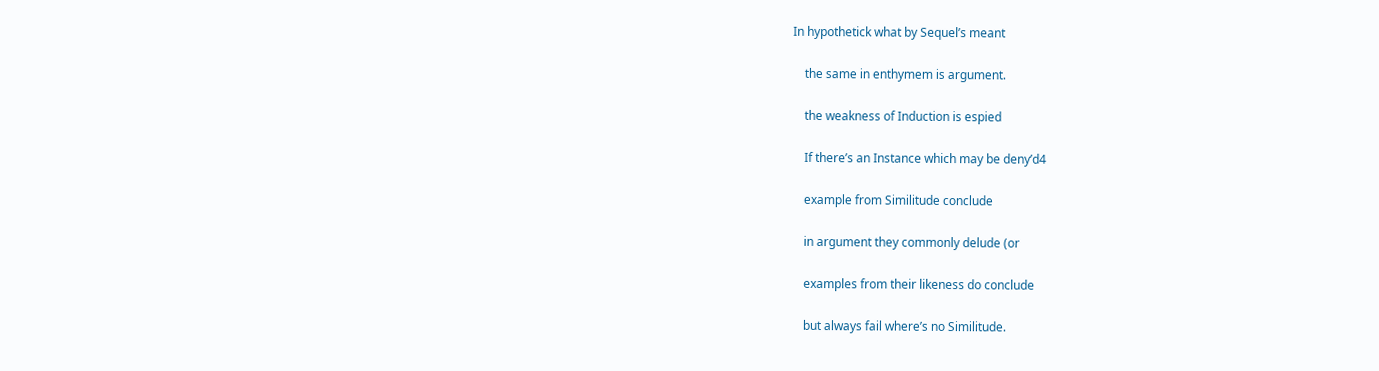In hypothetick what by Sequel’s meant

    the same in enthymem is argument.

    the weakness of Induction is espied

    If there’s an Instance which may be deny’d4

    example from Similitude conclude

    in argument they commonly delude (or

    examples from their likeness do conclude

    but always fail where’s no Similitude.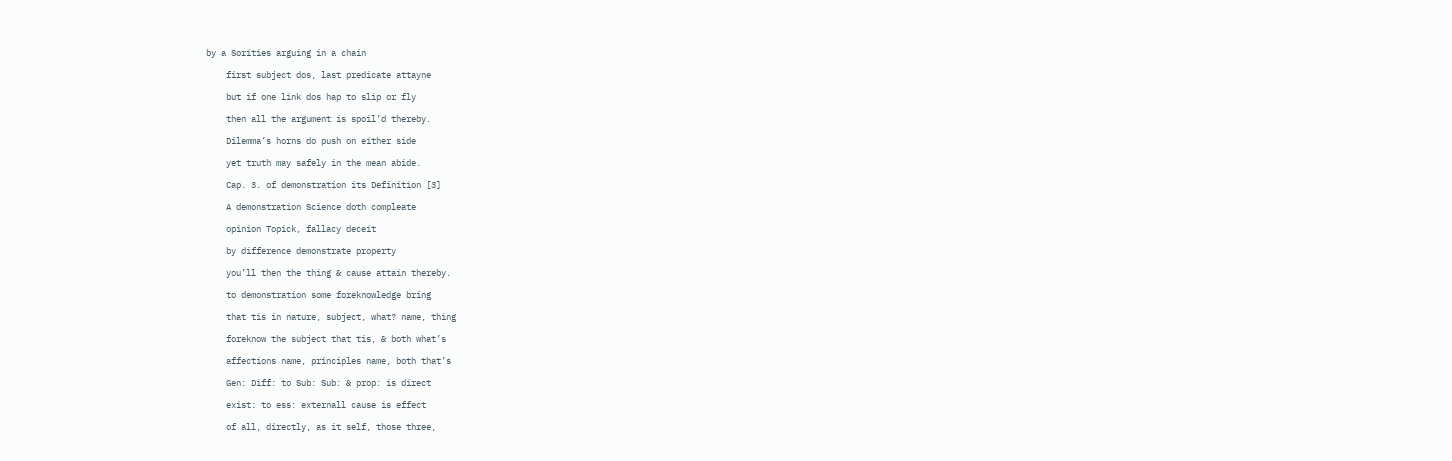by a Sorities arguing in a chain

    first subject dos, last predicate attayne

    but if one link dos hap to slip or fly

    then all the argument is spoil’d thereby.

    Dilemma’s horns do push on either side

    yet truth may safely in the mean abide.

    Cap. 3. of demonstration its Definition [3]

    A demonstration Science doth compleate

    opinion Topick, fallacy deceit

    by difference demonstrate property

    you’ll then the thing & cause attain thereby.

    to demonstration some foreknowledge bring

    that tis in nature, subject, what? name, thing

    foreknow the subject that tis, & both what’s

    affections name, principles name, both that’s

    Gen: Diff: to Sub: Sub: & prop: is direct

    exist: to ess: externall cause is effect

    of all, directly, as it self, those three,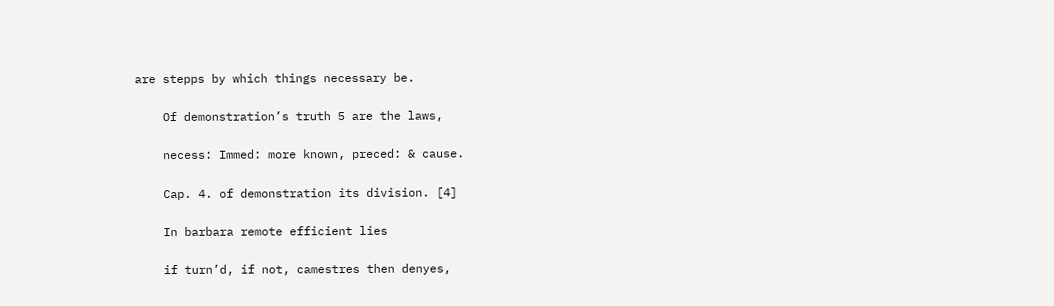are stepps by which things necessary be.

    Of demonstration’s truth 5 are the laws,

    necess: Immed: more known, preced: & cause.

    Cap. 4. of demonstration its division. [4]

    In barbara remote efficient lies

    if turn’d, if not, camestres then denyes,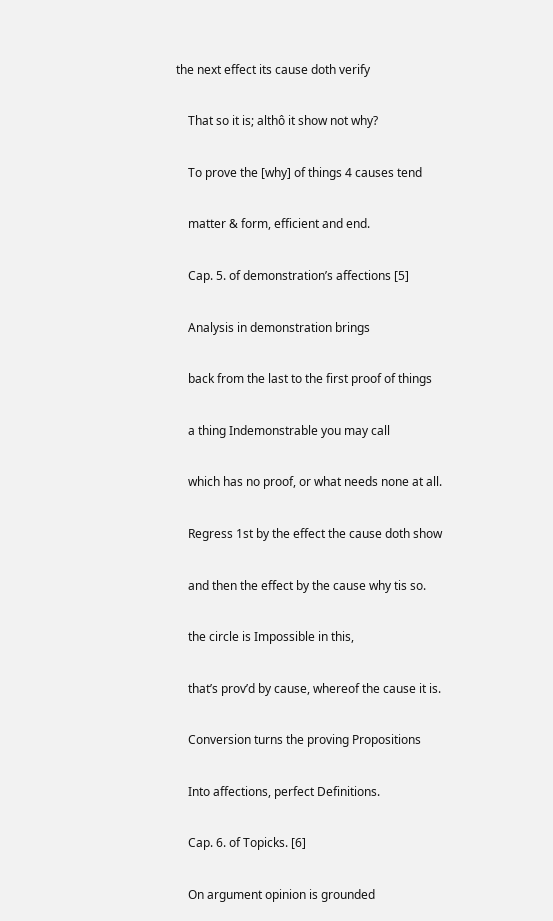the next effect its cause doth verify

    That so it is; althô it show not why?

    To prove the [why] of things 4 causes tend

    matter & form, efficient and end.

    Cap. 5. of demonstration’s affections [5]

    Analysis in demonstration brings

    back from the last to the first proof of things

    a thing Indemonstrable you may call

    which has no proof, or what needs none at all.

    Regress 1st by the effect the cause doth show

    and then the effect by the cause why tis so.

    the circle is Impossible in this,

    that’s prov’d by cause, whereof the cause it is.

    Conversion turns the proving Propositions

    Into affections, perfect Definitions.

    Cap. 6. of Topicks. [6]

    On argument opinion is grounded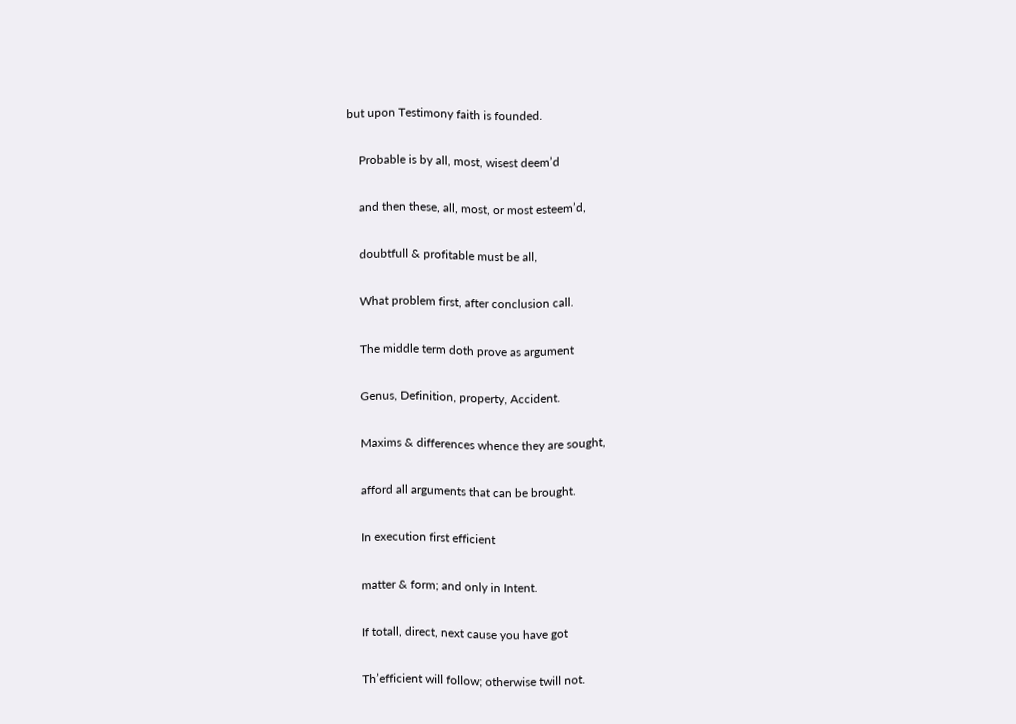but upon Testimony faith is founded.

    Probable is by all, most, wisest deem’d

    and then these, all, most, or most esteem’d,

    doubtfull & profitable must be all,

    What problem first, after conclusion call.

    The middle term doth prove as argument

    Genus, Definition, property, Accident.

    Maxims & differences whence they are sought,

    afford all arguments that can be brought.

    In execution first efficient

    matter & form; and only in Intent.

    If totall, direct, next cause you have got

    Th’efficient will follow; otherwise twill not.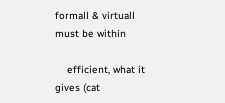formall & virtuall must be within

    efficient, what it gives (cat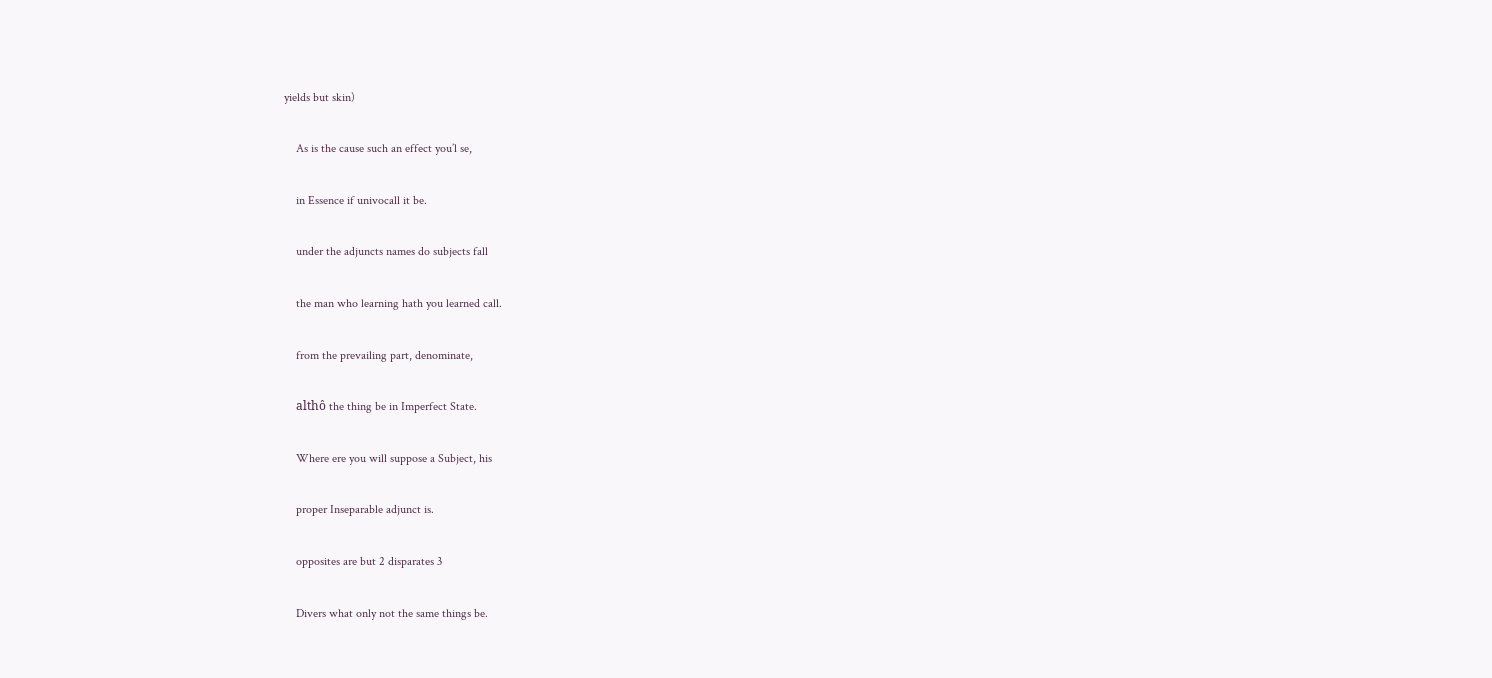yields but skin)

    As is the cause such an effect you’l se,

    in Essence if univocall it be.

    under the adjuncts names do subjects fall

    the man who learning hath you learned call.

    from the prevailing part, denominate,

    althô the thing be in Imperfect State.

    Where ere you will suppose a Subject, his

    proper Inseparable adjunct is.

    opposites are but 2 disparates 3

    Divers what only not the same things be.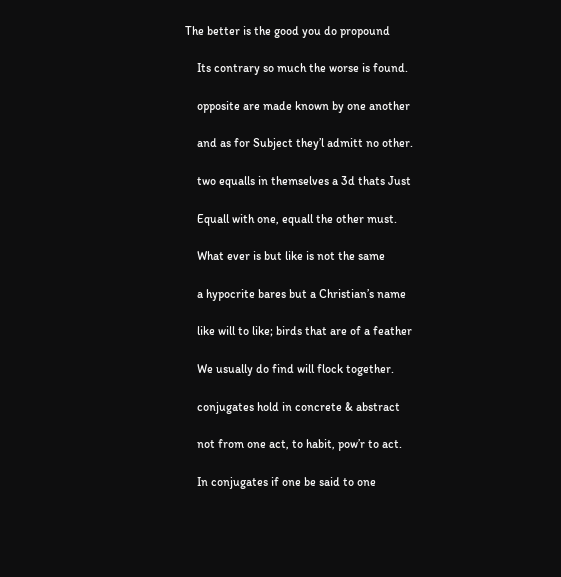The better is the good you do propound

    Its contrary so much the worse is found.

    opposite are made known by one another

    and as for Subject they’l admitt no other.

    two equalls in themselves a 3d thats Just

    Equall with one, equall the other must.

    What ever is but like is not the same

    a hypocrite bares but a Christian’s name

    like will to like; birds that are of a feather

    We usually do find will flock together.

    conjugates hold in concrete & abstract

    not from one act, to habit, pow’r to act.

    In conjugates if one be said to one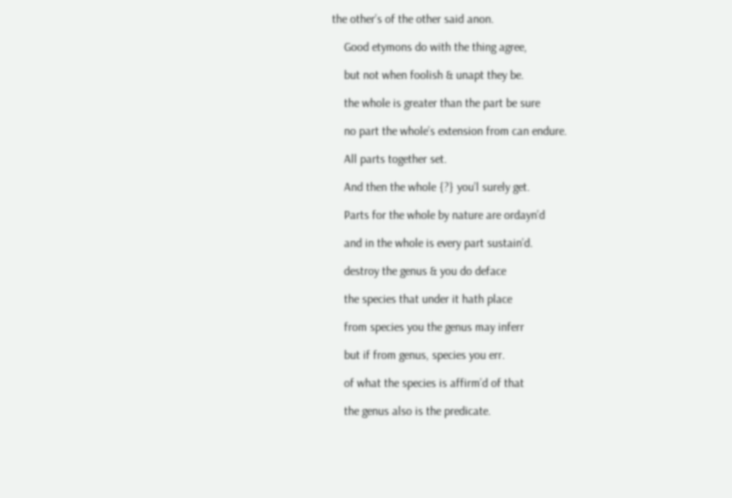the other’s of the other said anon.

    Good etymons do with the thing agree,

    but not when foolish & unapt they be.

    the whole is greater than the part be sure

    no part the whole’s extension from can endure.

    All parts together set.

    And then the whole {?} you’l surely get.

    Parts for the whole by nature are ordayn’d

    and in the whole is every part sustain’d.

    destroy the genus & you do deface

    the species that under it hath place

    from species you the genus may inferr

    but if from genus, species you err.

    of what the species is affirm’d of that

    the genus also is the predicate.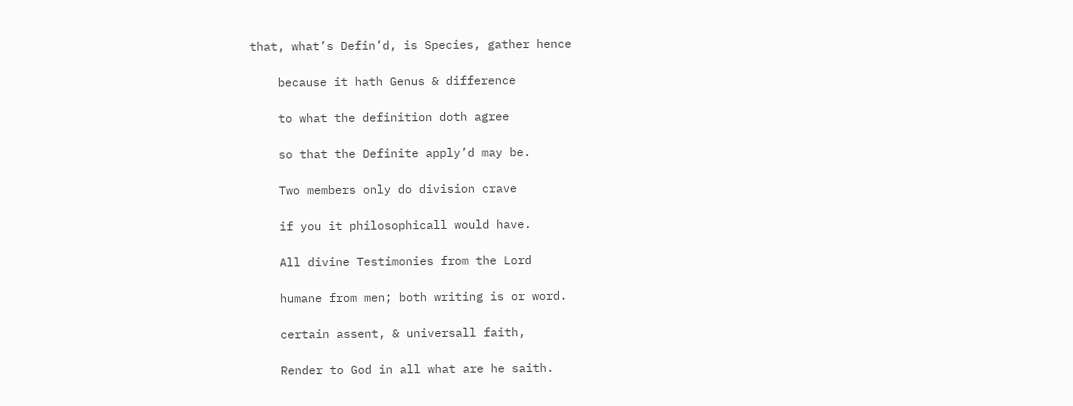that, what’s Defin’d, is Species, gather hence

    because it hath Genus & difference

    to what the definition doth agree

    so that the Definite apply’d may be.

    Two members only do division crave

    if you it philosophicall would have.

    All divine Testimonies from the Lord

    humane from men; both writing is or word.

    certain assent, & universall faith,

    Render to God in all what are he saith.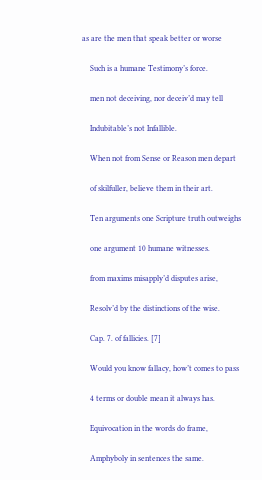as are the men that speak better or worse

    Such is a humane Testimony’s force.

    men not deceiving, nor deceiv’d may tell

    Indubitable’s not Infallible.

    When not from Sense or Reason men depart

    of skilfuller, believe them in their art.

    Ten arguments one Scripture truth outweighs

    one argument 10 humane witnesses.

    from maxims misapply’d disputes arise,

    Resolv’d by the distinctions of the wise.

    Cap. 7. of fallicies. [7]

    Would you know fallacy, how’t comes to pass

    4 terms or double mean it always has.

    Equivocation in the words do frame,

    Amphyboly in sentences the same.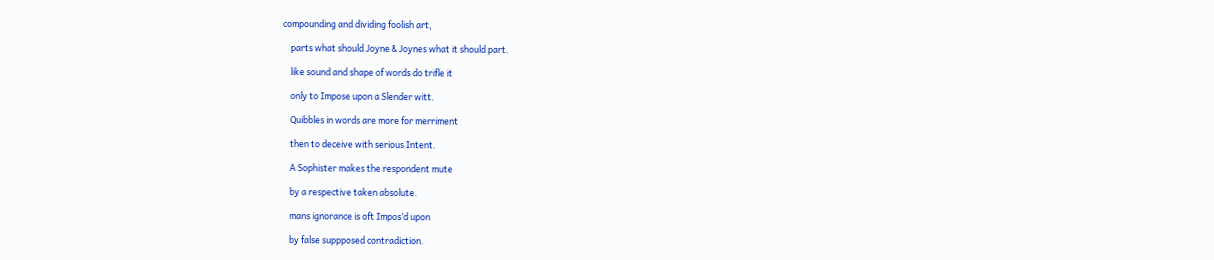compounding and dividing foolish art,

    parts what should Joyne & Joynes what it should part.

    like sound and shape of words do trifle it

    only to Impose upon a Slender witt.

    Quibbles in words are more for merriment

    then to deceive with serious Intent.

    A Sophister makes the respondent mute

    by a respective taken absolute.

    mans ignorance is oft Impos’d upon

    by false suppposed contradiction.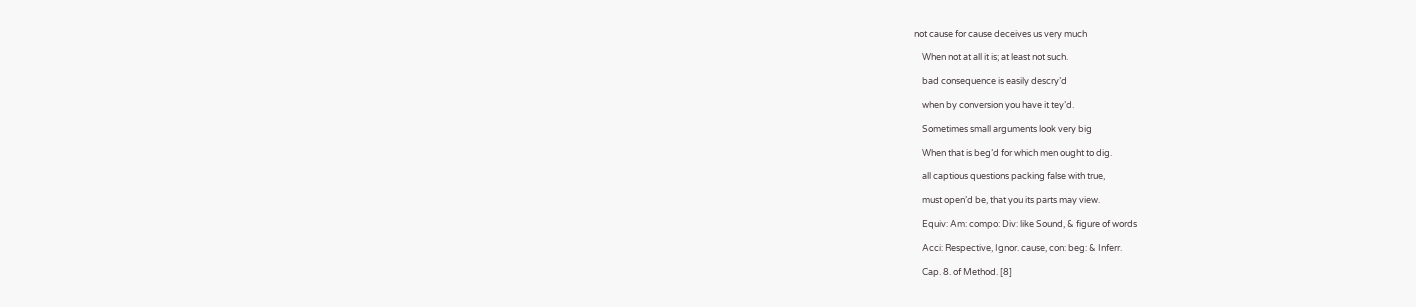not cause for cause deceives us very much

    When not at all it is; at least not such.

    bad consequence is easily descry’d

    when by conversion you have it tey’d.

    Sometimes small arguments look very big

    When that is beg’d for which men ought to dig.

    all captious questions packing false with true,

    must open’d be, that you its parts may view.

    Equiv: Am: compo: Div: like Sound, & figure of words

    Acci: Respective, Ignor. cause, con: beg: & Inferr.

    Cap. 8. of Method. [8]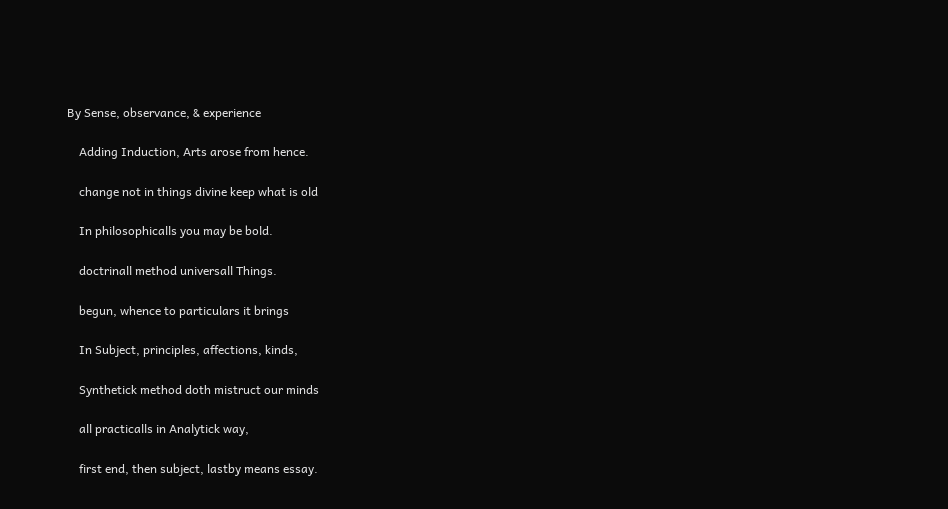By Sense, observance, & experience

    Adding Induction, Arts arose from hence.

    change not in things divine keep what is old

    In philosophicalls you may be bold.

    doctrinall method universall Things.

    begun, whence to particulars it brings

    In Subject, principles, affections, kinds,

    Synthetick method doth mistruct our minds

    all practicalls in Analytick way,

    first end, then subject, lastby means essay.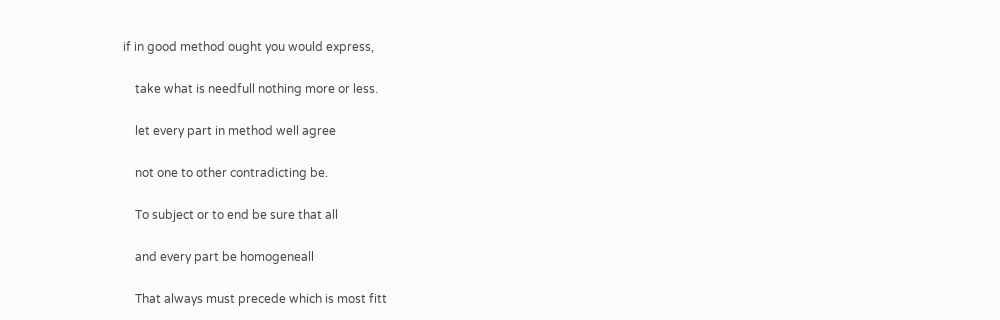if in good method ought you would express,

    take what is needfull nothing more or less.

    let every part in method well agree

    not one to other contradicting be.

    To subject or to end be sure that all

    and every part be homogeneall

    That always must precede which is most fitt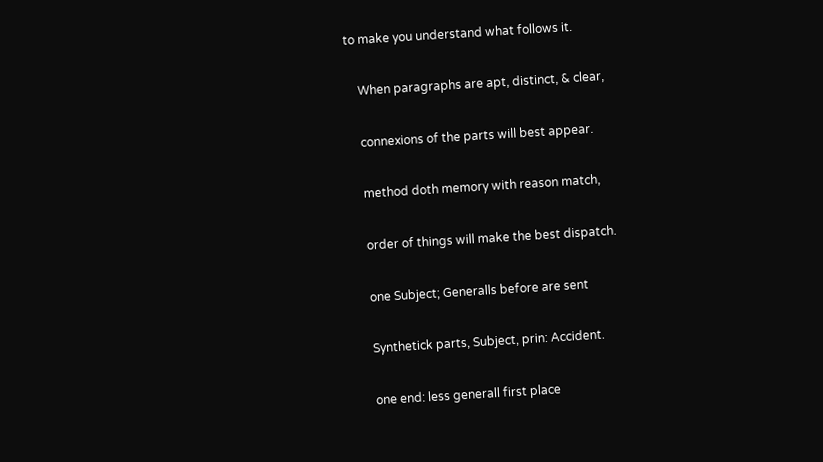to make you understand what follows it.

    When paragraphs are apt, distinct, & clear,

    connexions of the parts will best appear.

    method doth memory with reason match,

    order of things will make the best dispatch.

    one Subject; Generalls before are sent

    Synthetick parts, Subject, prin: Accident.

    one end: less generall first place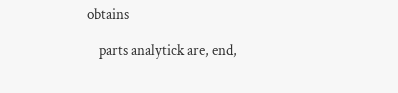obtains

    parts analytick are, end,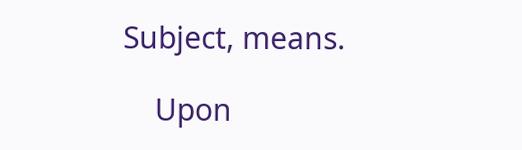Subject, means.

    Upon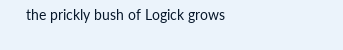the prickly bush of Logick grows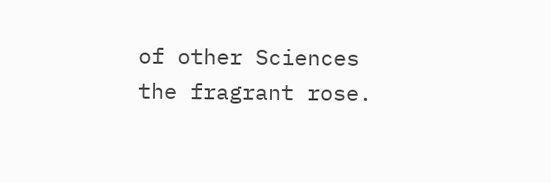of other Sciences the fragrant rose.